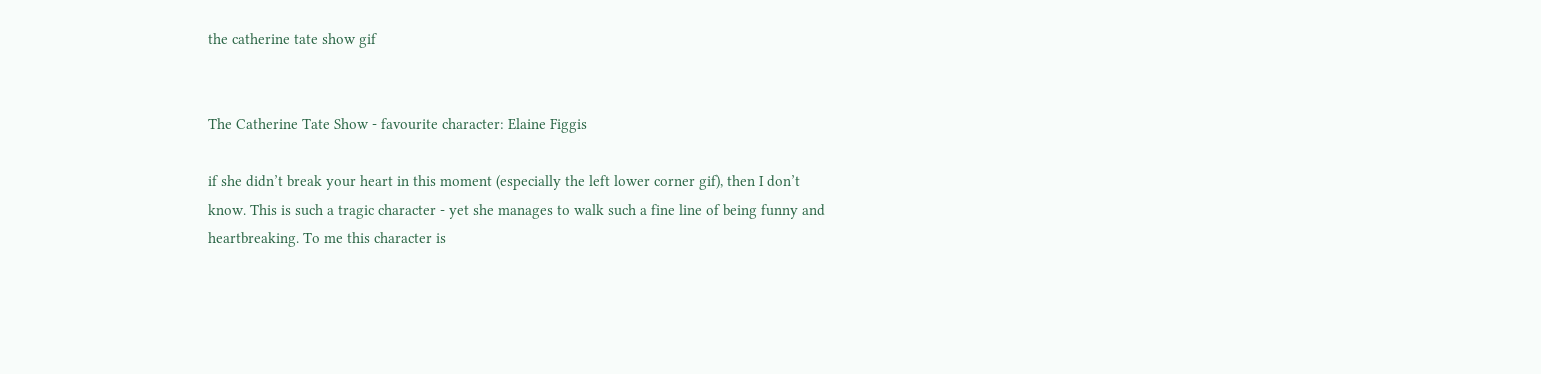the catherine tate show gif


The Catherine Tate Show - favourite character: Elaine Figgis

if she didn’t break your heart in this moment (especially the left lower corner gif), then I don’t know. This is such a tragic character - yet she manages to walk such a fine line of being funny and heartbreaking. To me this character is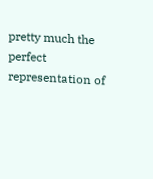pretty much the perfect representation of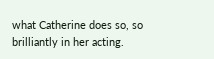what Catherine does so, so brilliantly in her acting.